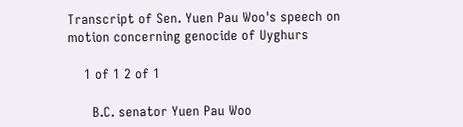Transcript of Sen. Yuen Pau Woo's speech on motion concerning genocide of Uyghurs

    1 of 1 2 of 1

      B.C. senator Yuen Pau Woo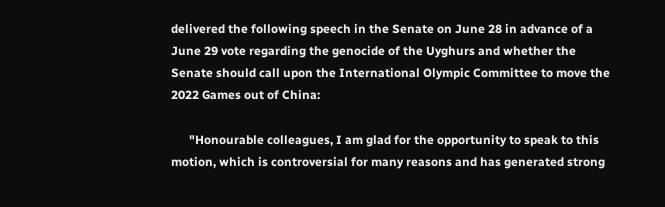delivered the following speech in the Senate on June 28 in advance of a June 29 vote regarding the genocide of the Uyghurs and whether the Senate should call upon the International Olympic Committee to move the 2022 Games out of China:

      "Honourable colleagues, I am glad for the opportunity to speak to this motion, which is controversial for many reasons and has generated strong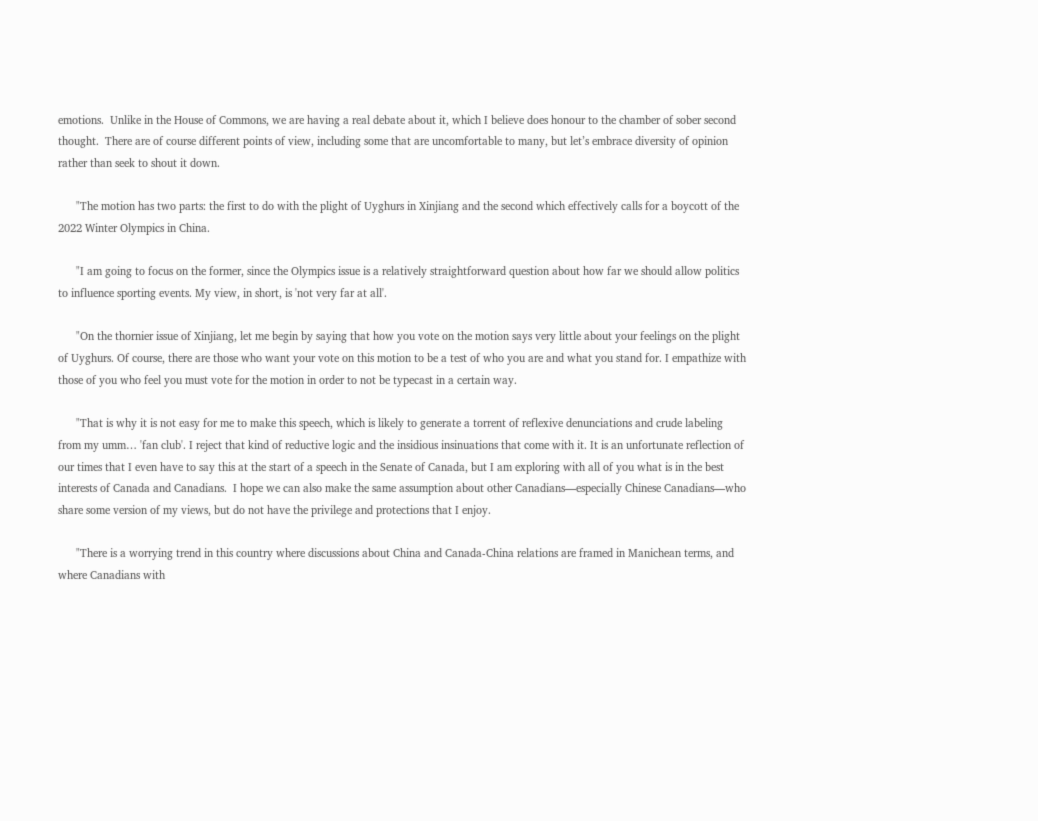emotions.  Unlike in the House of Commons, we are having a real debate about it, which I believe does honour to the chamber of sober second thought.  There are of course different points of view, including some that are uncomfortable to many, but let’s embrace diversity of opinion rather than seek to shout it down.

      "The motion has two parts: the first to do with the plight of Uyghurs in Xinjiang and the second which effectively calls for a boycott of the 2022 Winter Olympics in China.

      "I am going to focus on the former, since the Olympics issue is a relatively straightforward question about how far we should allow politics to influence sporting events. My view, in short, is 'not very far at all'.

      "On the thornier issue of Xinjiang, let me begin by saying that how you vote on the motion says very little about your feelings on the plight of Uyghurs. Of course, there are those who want your vote on this motion to be a test of who you are and what you stand for. I empathize with those of you who feel you must vote for the motion in order to not be typecast in a certain way.

      "That is why it is not easy for me to make this speech, which is likely to generate a torrent of reflexive denunciations and crude labeling from my umm… 'fan club'. I reject that kind of reductive logic and the insidious insinuations that come with it. It is an unfortunate reflection of our times that I even have to say this at the start of a speech in the Senate of Canada, but I am exploring with all of you what is in the best interests of Canada and Canadians.  I hope we can also make the same assumption about other Canadians—especially Chinese Canadians—who share some version of my views, but do not have the privilege and protections that I enjoy.

      "There is a worrying trend in this country where discussions about China and Canada-China relations are framed in Manichean terms, and where Canadians with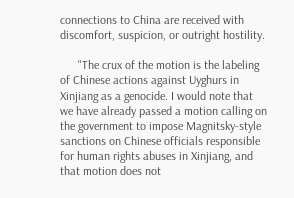connections to China are received with discomfort, suspicion, or outright hostility.

      "The crux of the motion is the labeling of Chinese actions against Uyghurs in Xinjiang as a genocide. I would note that we have already passed a motion calling on the government to impose Magnitsky-style sanctions on Chinese officials responsible for human rights abuses in Xinjiang, and that motion does not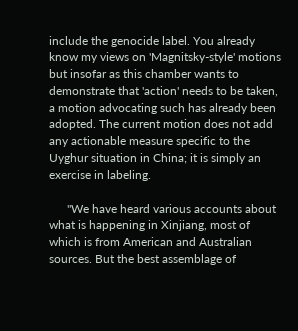include the genocide label. You already know my views on 'Magnitsky-style' motions but insofar as this chamber wants to demonstrate that 'action' needs to be taken, a motion advocating such has already been adopted. The current motion does not add any actionable measure specific to the Uyghur situation in China; it is simply an exercise in labeling.

      "We have heard various accounts about what is happening in Xinjiang, most of which is from American and Australian sources. But the best assemblage of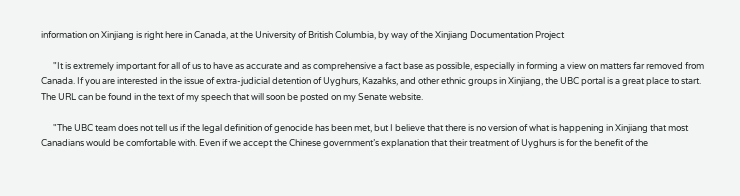information on Xinjiang is right here in Canada, at the University of British Columbia, by way of the Xinjiang Documentation Project

      "It is extremely important for all of us to have as accurate and as comprehensive a fact base as possible, especially in forming a view on matters far removed from Canada. If you are interested in the issue of extra-judicial detention of Uyghurs, Kazahks, and other ethnic groups in Xinjiang, the UBC portal is a great place to start. The URL can be found in the text of my speech that will soon be posted on my Senate website.

      "The UBC team does not tell us if the legal definition of genocide has been met, but I believe that there is no version of what is happening in Xinjiang that most Canadians would be comfortable with. Even if we accept the Chinese government’s explanation that their treatment of Uyghurs is for the benefit of the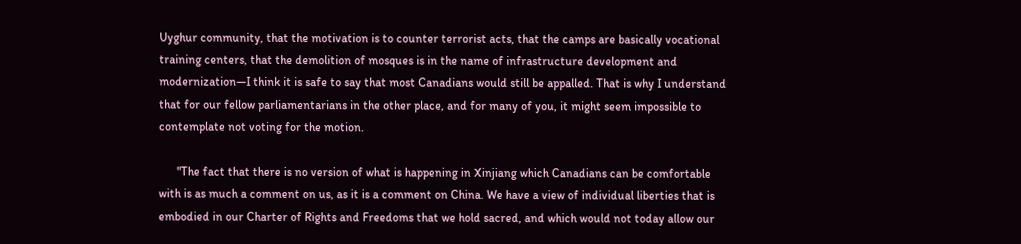Uyghur community, that the motivation is to counter terrorist acts, that the camps are basically vocational training centers, that the demolition of mosques is in the name of infrastructure development and modernization—I think it is safe to say that most Canadians would still be appalled. That is why I understand that for our fellow parliamentarians in the other place, and for many of you, it might seem impossible to contemplate not voting for the motion.

      "The fact that there is no version of what is happening in Xinjiang which Canadians can be comfortable with is as much a comment on us, as it is a comment on China. We have a view of individual liberties that is embodied in our Charter of Rights and Freedoms that we hold sacred, and which would not today allow our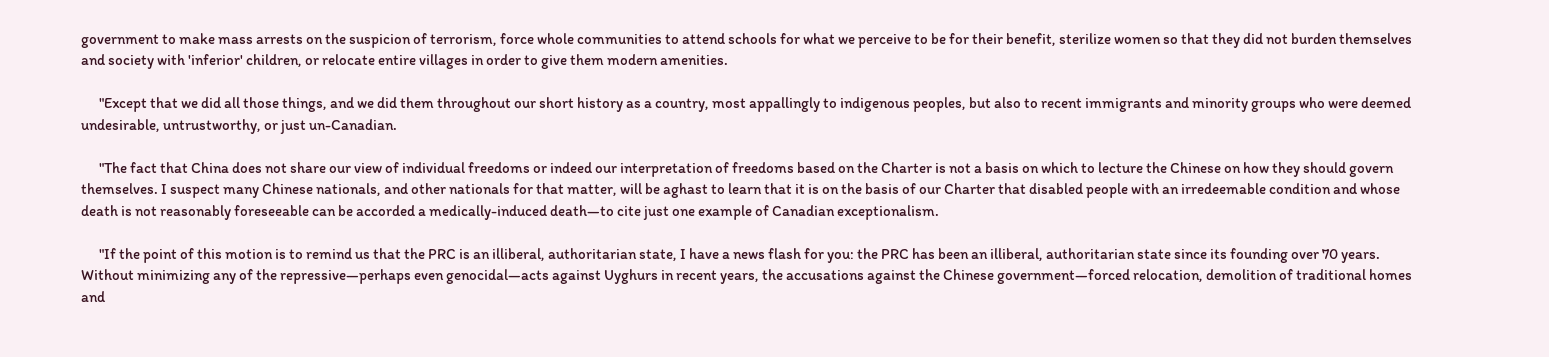government to make mass arrests on the suspicion of terrorism, force whole communities to attend schools for what we perceive to be for their benefit, sterilize women so that they did not burden themselves and society with 'inferior' children, or relocate entire villages in order to give them modern amenities.

      "Except that we did all those things, and we did them throughout our short history as a country, most appallingly to indigenous peoples, but also to recent immigrants and minority groups who were deemed undesirable, untrustworthy, or just un-Canadian.

      "The fact that China does not share our view of individual freedoms or indeed our interpretation of freedoms based on the Charter is not a basis on which to lecture the Chinese on how they should govern themselves. I suspect many Chinese nationals, and other nationals for that matter, will be aghast to learn that it is on the basis of our Charter that disabled people with an irredeemable condition and whose death is not reasonably foreseeable can be accorded a medically-induced death—to cite just one example of Canadian exceptionalism.

      "If the point of this motion is to remind us that the PRC is an illiberal, authoritarian state, I have a news flash for you: the PRC has been an illiberal, authoritarian state since its founding over 70 years. Without minimizing any of the repressive—perhaps even genocidal—acts against Uyghurs in recent years, the accusations against the Chinese government—forced relocation, demolition of traditional homes and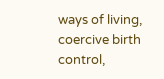ways of living, coercive birth control,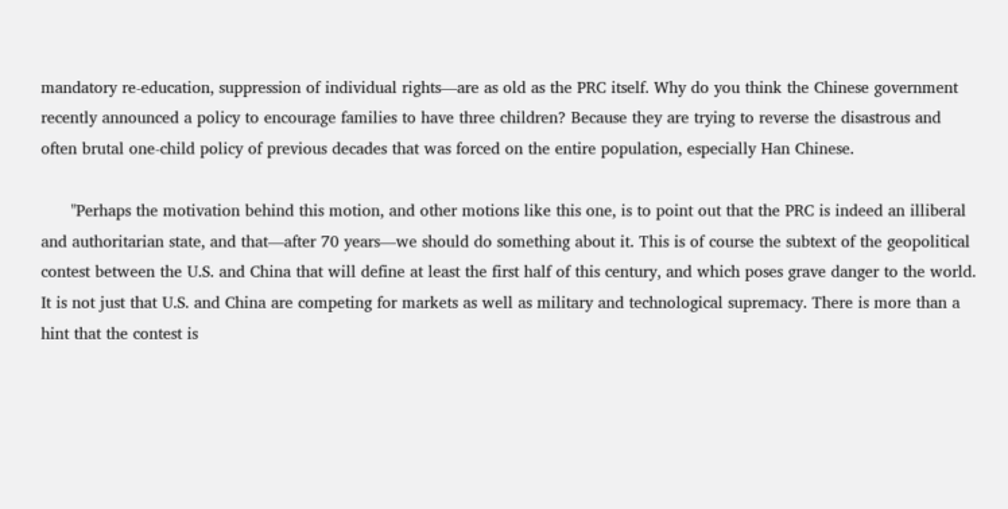mandatory re-education, suppression of individual rights—are as old as the PRC itself. Why do you think the Chinese government recently announced a policy to encourage families to have three children? Because they are trying to reverse the disastrous and often brutal one-child policy of previous decades that was forced on the entire population, especially Han Chinese.

      "Perhaps the motivation behind this motion, and other motions like this one, is to point out that the PRC is indeed an illiberal and authoritarian state, and that—after 70 years—we should do something about it. This is of course the subtext of the geopolitical contest between the U.S. and China that will define at least the first half of this century, and which poses grave danger to the world. It is not just that U.S. and China are competing for markets as well as military and technological supremacy. There is more than a hint that the contest is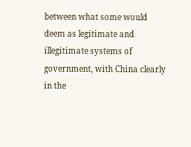between what some would deem as legitimate and illegitimate systems of government, with China clearly in the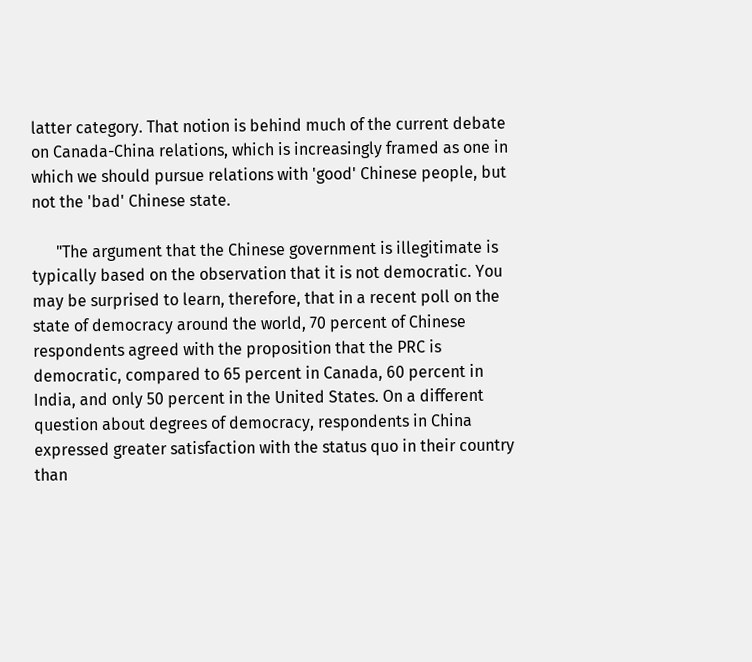latter category. That notion is behind much of the current debate on Canada-China relations, which is increasingly framed as one in which we should pursue relations with 'good' Chinese people, but not the 'bad' Chinese state.

      "The argument that the Chinese government is illegitimate is typically based on the observation that it is not democratic. You may be surprised to learn, therefore, that in a recent poll on the state of democracy around the world, 70 percent of Chinese respondents agreed with the proposition that the PRC is democratic, compared to 65 percent in Canada, 60 percent in India, and only 50 percent in the United States. On a different question about degrees of democracy, respondents in China expressed greater satisfaction with the status quo in their country than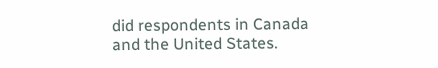did respondents in Canada and the United States.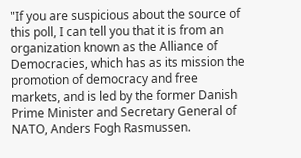"If you are suspicious about the source of this poll, I can tell you that it is from an organization known as the Alliance of Democracies, which has as its mission the promotion of democracy and free markets, and is led by the former Danish Prime Minister and Secretary General of NATO, Anders Fogh Rasmussen.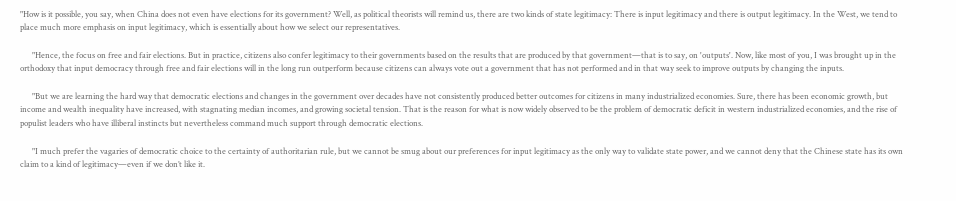"How is it possible, you say, when China does not even have elections for its government? Well, as political theorists will remind us, there are two kinds of state legitimacy: There is input legitimacy and there is output legitimacy. In the West, we tend to place much more emphasis on input legitimacy, which is essentially about how we select our representatives.

      "Hence, the focus on free and fair elections. But in practice, citizens also confer legitimacy to their governments based on the results that are produced by that government—that is to say, on 'outputs'. Now, like most of you, I was brought up in the orthodoxy that input democracy through free and fair elections will in the long run outperform because citizens can always vote out a government that has not performed and in that way seek to improve outputs by changing the inputs.

      "But we are learning the hard way that democratic elections and changes in the government over decades have not consistently produced better outcomes for citizens in many industrialized economies. Sure, there has been economic growth, but income and wealth inequality have increased, with stagnating median incomes, and growing societal tension. That is the reason for what is now widely observed to be the problem of democratic deficit in western industrialized economies, and the rise of populist leaders who have illiberal instincts but nevertheless command much support through democratic elections.

      "I much prefer the vagaries of democratic choice to the certainty of authoritarian rule, but we cannot be smug about our preferences for input legitimacy as the only way to validate state power, and we cannot deny that the Chinese state has its own claim to a kind of legitimacy—even if we don’t like it.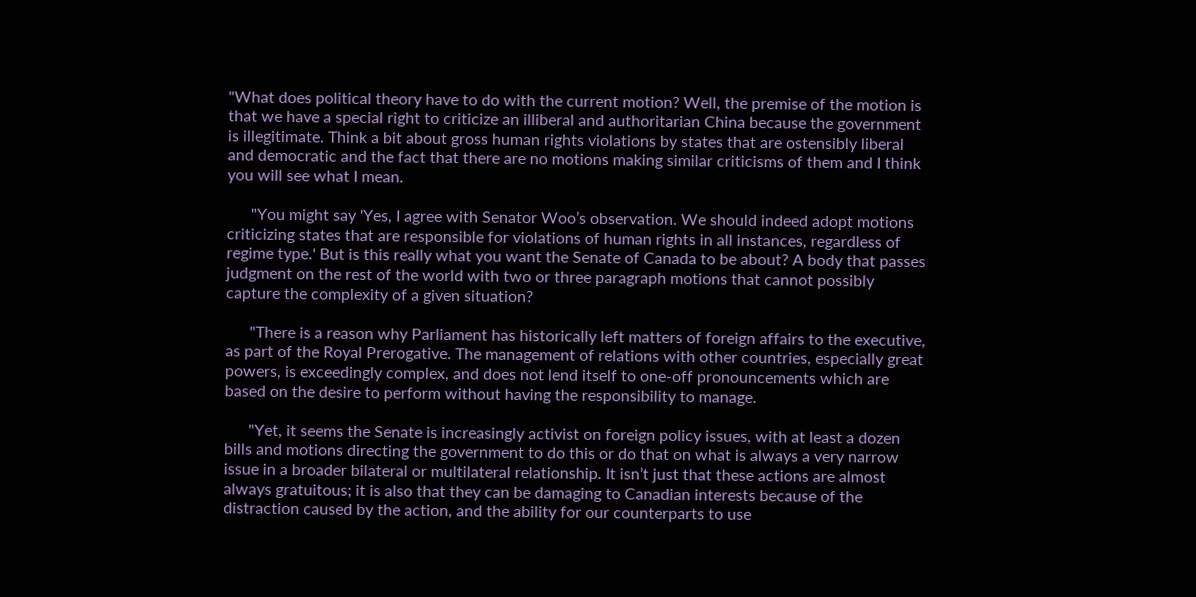"What does political theory have to do with the current motion? Well, the premise of the motion is that we have a special right to criticize an illiberal and authoritarian China because the government is illegitimate. Think a bit about gross human rights violations by states that are ostensibly liberal and democratic and the fact that there are no motions making similar criticisms of them and I think you will see what I mean.

      "You might say 'Yes, I agree with Senator Woo’s observation. We should indeed adopt motions criticizing states that are responsible for violations of human rights in all instances, regardless of regime type.' But is this really what you want the Senate of Canada to be about? A body that passes judgment on the rest of the world with two or three paragraph motions that cannot possibly capture the complexity of a given situation?

      "There is a reason why Parliament has historically left matters of foreign affairs to the executive, as part of the Royal Prerogative. The management of relations with other countries, especially great powers, is exceedingly complex, and does not lend itself to one-off pronouncements which are based on the desire to perform without having the responsibility to manage.

      "Yet, it seems the Senate is increasingly activist on foreign policy issues, with at least a dozen bills and motions directing the government to do this or do that on what is always a very narrow issue in a broader bilateral or multilateral relationship. It isn’t just that these actions are almost always gratuitous; it is also that they can be damaging to Canadian interests because of the distraction caused by the action, and the ability for our counterparts to use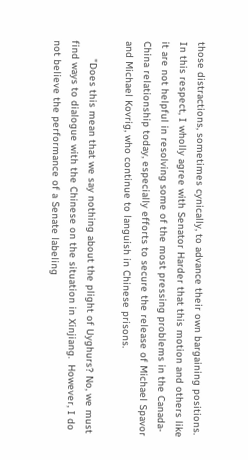those distractions, sometimes cynically, to advance their own bargaining positions. In this respect, I wholly agree with Senator Harder that this motion and others like it are not helpful in resolving some of the most pressing problems in the Canada-China relationship today, especially efforts to secure the release of Michael Spavor and Michael Kovrig, who continue to languish in Chinese prisons.

      "Does this mean that we say nothing about the plight of Uyghurs? No, we must find ways to dialogue with the Chinese on the situation in Xinjiang.  However, I do not believe the performance of a Senate labeling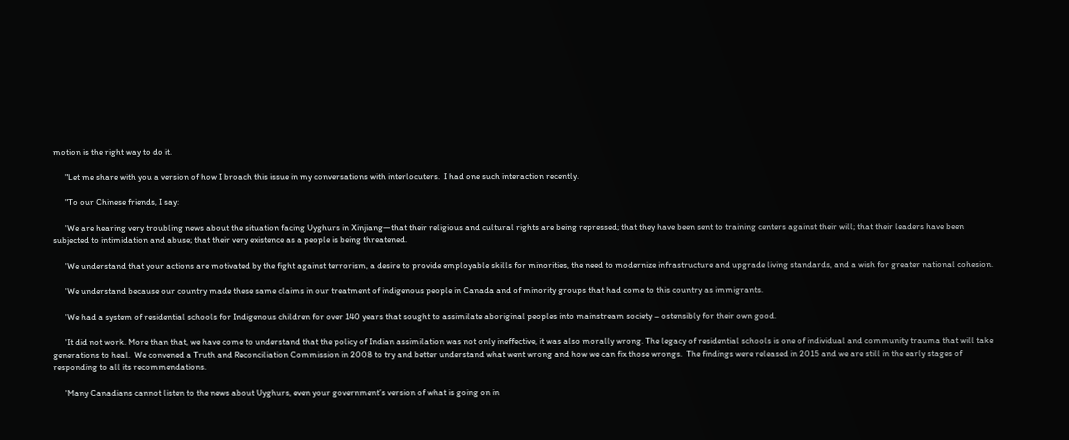motion is the right way to do it.

      "Let me share with you a version of how I broach this issue in my conversations with interlocuters.  I had one such interaction recently.

      "To our Chinese friends, I say:

      'We are hearing very troubling news about the situation facing Uyghurs in Xinjiang—that their religious and cultural rights are being repressed; that they have been sent to training centers against their will; that their leaders have been subjected to intimidation and abuse; that their very existence as a people is being threatened.

      'We understand that your actions are motivated by the fight against terrorism, a desire to provide employable skills for minorities, the need to modernize infrastructure and upgrade living standards, and a wish for greater national cohesion.

      'We understand because our country made these same claims in our treatment of indigenous people in Canada and of minority groups that had come to this country as immigrants.

      'We had a system of residential schools for Indigenous children for over 140 years that sought to assimilate aboriginal peoples into mainstream society – ostensibly for their own good.

      'It did not work. More than that, we have come to understand that the policy of Indian assimilation was not only ineffective, it was also morally wrong. The legacy of residential schools is one of individual and community trauma that will take generations to heal.  We convened a Truth and Reconciliation Commission in 2008 to try and better understand what went wrong and how we can fix those wrongs.  The findings were released in 2015 and we are still in the early stages of responding to all its recommendations.

      'Many Canadians cannot listen to the news about Uyghurs, even your government’s version of what is going on in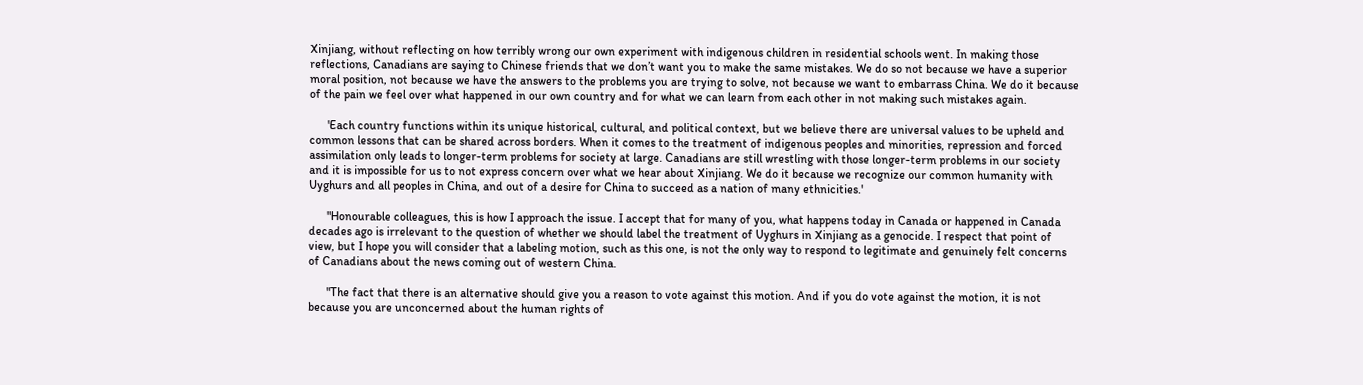Xinjiang, without reflecting on how terribly wrong our own experiment with indigenous children in residential schools went. In making those reflections, Canadians are saying to Chinese friends that we don’t want you to make the same mistakes. We do so not because we have a superior moral position, not because we have the answers to the problems you are trying to solve, not because we want to embarrass China. We do it because of the pain we feel over what happened in our own country and for what we can learn from each other in not making such mistakes again.

      'Each country functions within its unique historical, cultural, and political context, but we believe there are universal values to be upheld and common lessons that can be shared across borders. When it comes to the treatment of indigenous peoples and minorities, repression and forced assimilation only leads to longer-term problems for society at large. Canadians are still wrestling with those longer-term problems in our society and it is impossible for us to not express concern over what we hear about Xinjiang. We do it because we recognize our common humanity with Uyghurs and all peoples in China, and out of a desire for China to succeed as a nation of many ethnicities.'

      "Honourable colleagues, this is how I approach the issue. I accept that for many of you, what happens today in Canada or happened in Canada decades ago is irrelevant to the question of whether we should label the treatment of Uyghurs in Xinjiang as a genocide. I respect that point of view, but I hope you will consider that a labeling motion, such as this one, is not the only way to respond to legitimate and genuinely felt concerns of Canadians about the news coming out of western China.

      "The fact that there is an alternative should give you a reason to vote against this motion. And if you do vote against the motion, it is not because you are unconcerned about the human rights of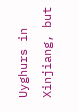Uyghurs in Xinjiang, but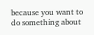because you want to do something about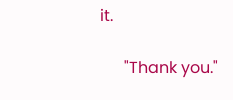it.

      "Thank you."